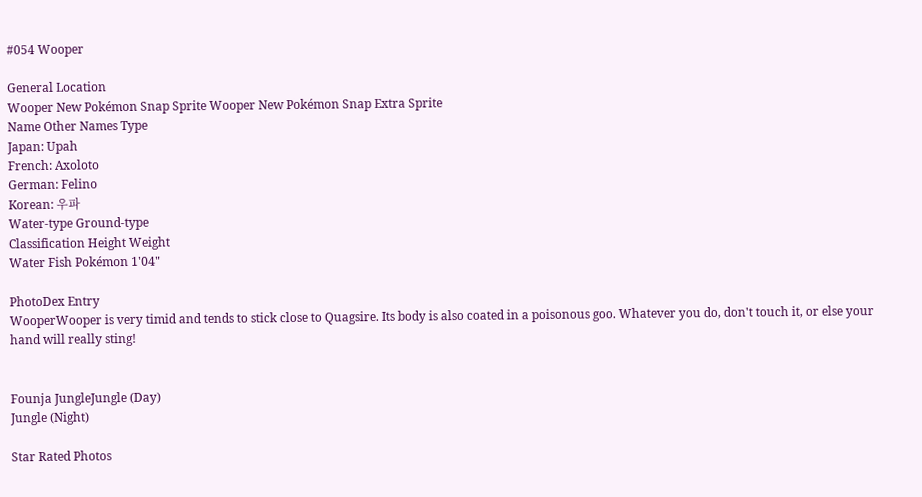#054 Wooper

General Location
Wooper New Pokémon Snap Sprite Wooper New Pokémon Snap Extra Sprite
Name Other Names Type
Japan: Upah
French: Axoloto
German: Felino
Korean: 우파
Water-type Ground-type
Classification Height Weight
Water Fish Pokémon 1'04"

PhotoDex Entry
WooperWooper is very timid and tends to stick close to Quagsire. Its body is also coated in a poisonous goo. Whatever you do, don't touch it, or else your hand will really sting!


Founja JungleJungle (Day)
Jungle (Night)

Star Rated Photos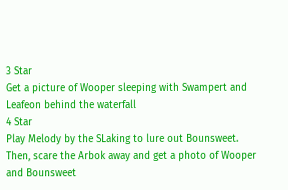3 Star
Get a picture of Wooper sleeping with Swampert and Leafeon behind the waterfall
4 Star
Play Melody by the SLaking to lure out Bounsweet. Then, scare the Arbok away and get a photo of Wooper and Bounsweet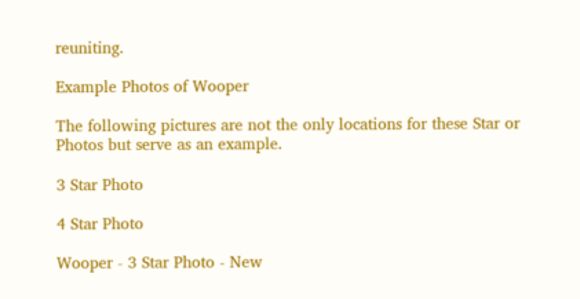reuniting.

Example Photos of Wooper

The following pictures are not the only locations for these Star or Photos but serve as an example.

3 Star Photo

4 Star Photo

Wooper - 3 Star Photo - New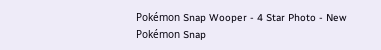Pokémon Snap Wooper - 4 Star Photo - New Pokémon Snap